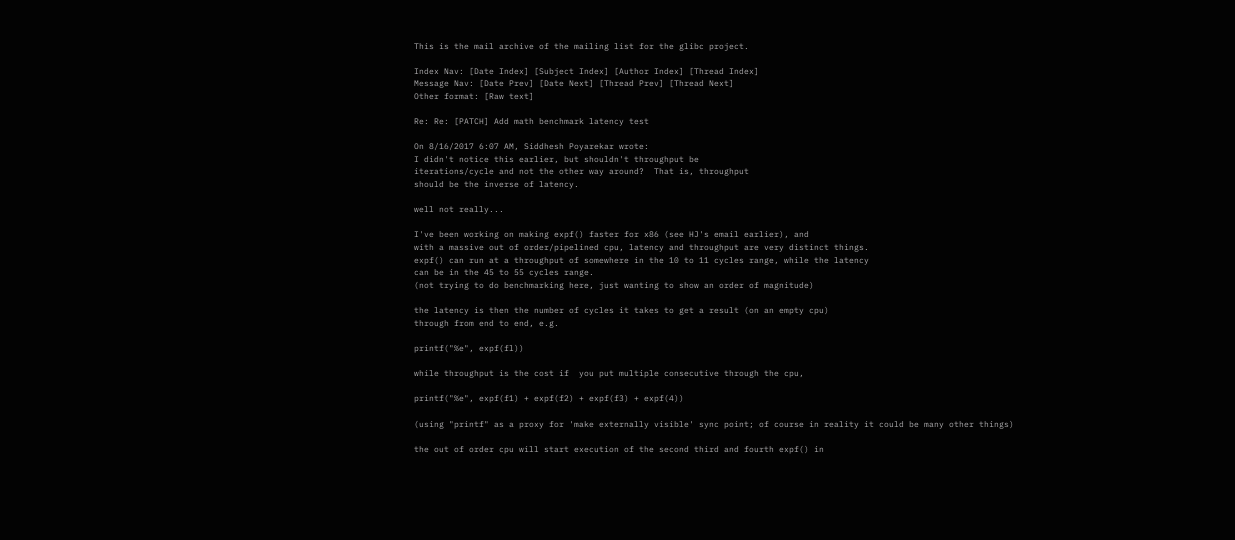This is the mail archive of the mailing list for the glibc project.

Index Nav: [Date Index] [Subject Index] [Author Index] [Thread Index]
Message Nav: [Date Prev] [Date Next] [Thread Prev] [Thread Next]
Other format: [Raw text]

Re: Re: [PATCH] Add math benchmark latency test

On 8/16/2017 6:07 AM, Siddhesh Poyarekar wrote:
I didn't notice this earlier, but shouldn't throughput be
iterations/cycle and not the other way around?  That is, throughput
should be the inverse of latency.

well not really...

I've been working on making expf() faster for x86 (see HJ's email earlier), and
with a massive out of order/pipelined cpu, latency and throughput are very distinct things.
expf() can run at a throughput of somewhere in the 10 to 11 cycles range, while the latency
can be in the 45 to 55 cycles range.
(not trying to do benchmarking here, just wanting to show an order of magnitude)

the latency is then the number of cycles it takes to get a result (on an empty cpu)
through from end to end, e.g.

printf("%e", expf(fl))

while throughput is the cost if  you put multiple consecutive through the cpu,

printf("%e", expf(f1) + expf(f2) + expf(f3) + expf(4))

(using "printf" as a proxy for 'make externally visible' sync point; of course in reality it could be many other things)

the out of order cpu will start execution of the second third and fourth expf() in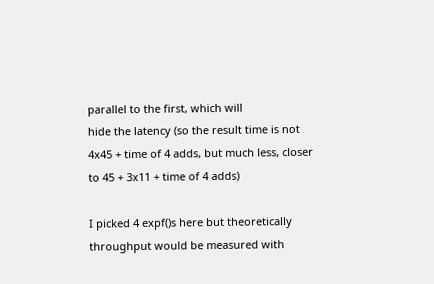parallel to the first, which will
hide the latency (so the result time is not 4x45 + time of 4 adds, but much less, closer to 45 + 3x11 + time of 4 adds)

I picked 4 expf()s here but theoretically throughput would be measured with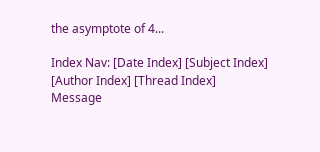the asymptote of 4...

Index Nav: [Date Index] [Subject Index] [Author Index] [Thread Index]
Message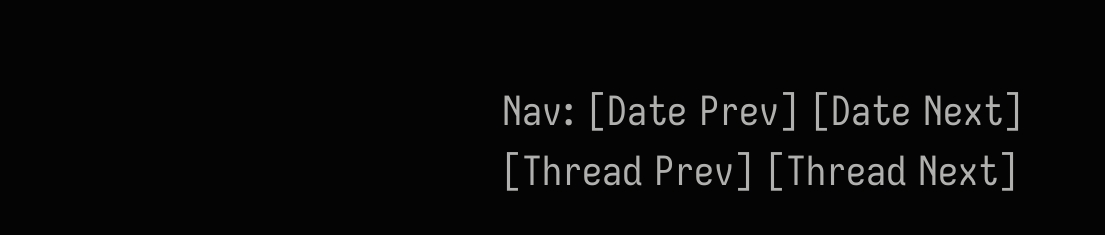Nav: [Date Prev] [Date Next] [Thread Prev] [Thread Next]